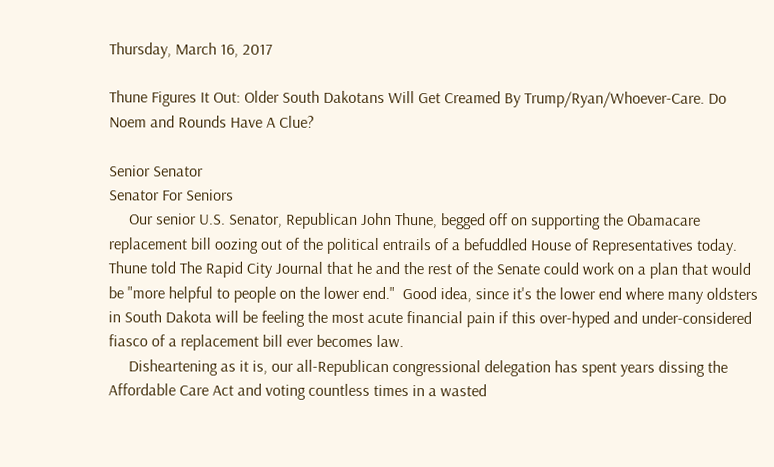Thursday, March 16, 2017

Thune Figures It Out: Older South Dakotans Will Get Creamed By Trump/Ryan/Whoever-Care. Do Noem and Rounds Have A Clue?

Senior Senator
Senator For Seniors
     Our senior U.S. Senator, Republican John Thune, begged off on supporting the Obamacare replacement bill oozing out of the political entrails of a befuddled House of Representatives today. Thune told The Rapid City Journal that he and the rest of the Senate could work on a plan that would be "more helpful to people on the lower end."  Good idea, since it's the lower end where many oldsters in South Dakota will be feeling the most acute financial pain if this over-hyped and under-considered fiasco of a replacement bill ever becomes law.
     Disheartening as it is, our all-Republican congressional delegation has spent years dissing the Affordable Care Act and voting countless times in a wasted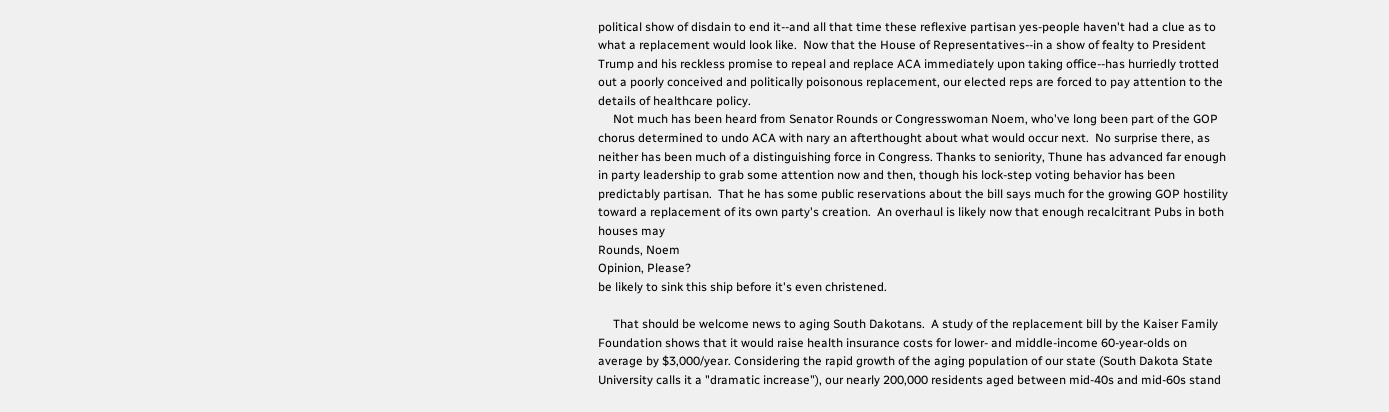political show of disdain to end it--and all that time these reflexive partisan yes-people haven't had a clue as to what a replacement would look like.  Now that the House of Representatives--in a show of fealty to President Trump and his reckless promise to repeal and replace ACA immediately upon taking office--has hurriedly trotted out a poorly conceived and politically poisonous replacement, our elected reps are forced to pay attention to the details of healthcare policy.
     Not much has been heard from Senator Rounds or Congresswoman Noem, who've long been part of the GOP chorus determined to undo ACA with nary an afterthought about what would occur next.  No surprise there, as neither has been much of a distinguishing force in Congress. Thanks to seniority, Thune has advanced far enough in party leadership to grab some attention now and then, though his lock-step voting behavior has been predictably partisan.  That he has some public reservations about the bill says much for the growing GOP hostility toward a replacement of its own party's creation.  An overhaul is likely now that enough recalcitrant Pubs in both houses may
Rounds, Noem
Opinion, Please?
be likely to sink this ship before it's even christened.

     That should be welcome news to aging South Dakotans.  A study of the replacement bill by the Kaiser Family Foundation shows that it would raise health insurance costs for lower- and middle-income 60-year-olds on average by $3,000/year. Considering the rapid growth of the aging population of our state (South Dakota State University calls it a "dramatic increase"), our nearly 200,000 residents aged between mid-40s and mid-60s stand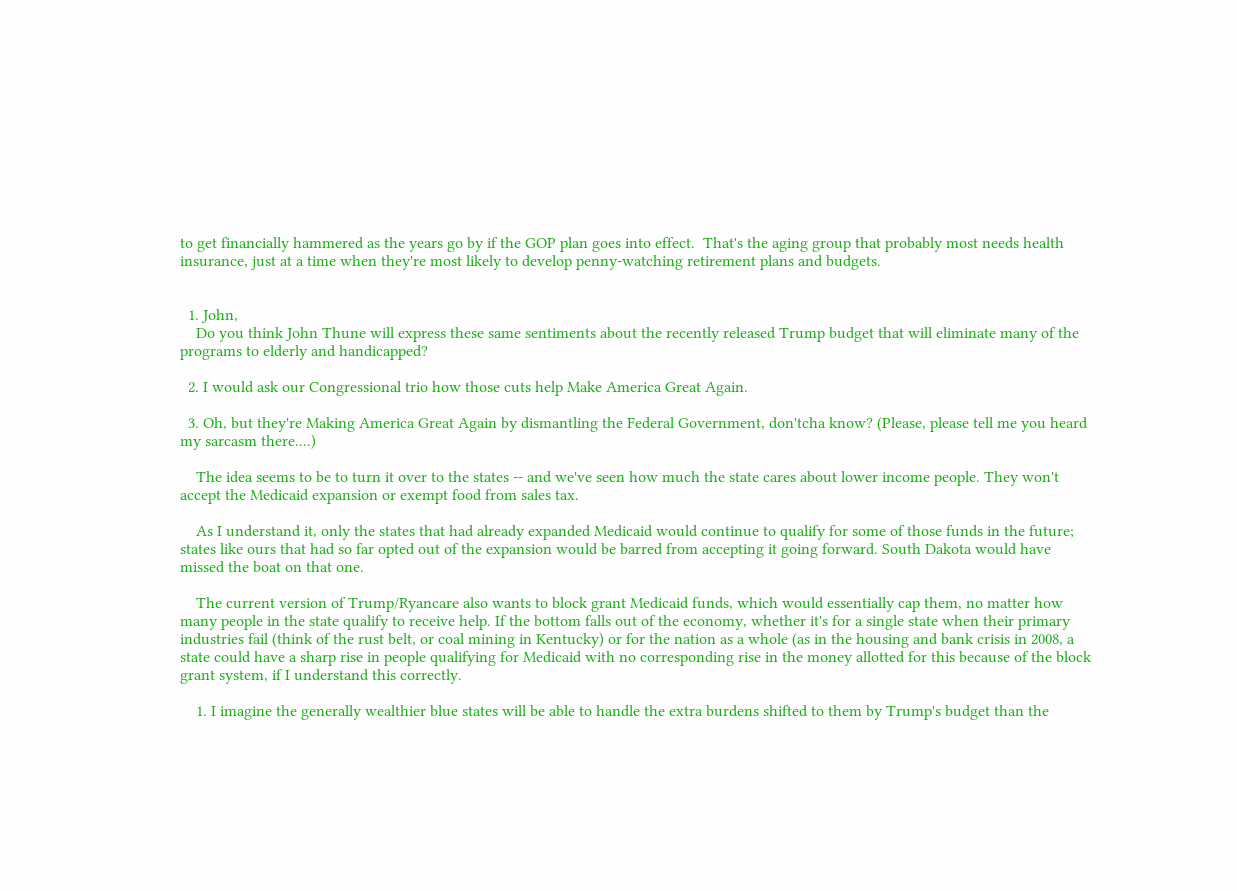to get financially hammered as the years go by if the GOP plan goes into effect.  That's the aging group that probably most needs health insurance, just at a time when they're most likely to develop penny-watching retirement plans and budgets.


  1. John,
    Do you think John Thune will express these same sentiments about the recently released Trump budget that will eliminate many of the programs to elderly and handicapped?

  2. I would ask our Congressional trio how those cuts help Make America Great Again.

  3. Oh, but they're Making America Great Again by dismantling the Federal Government, don'tcha know? (Please, please tell me you heard my sarcasm there....)

    The idea seems to be to turn it over to the states -- and we've seen how much the state cares about lower income people. They won't accept the Medicaid expansion or exempt food from sales tax.

    As I understand it, only the states that had already expanded Medicaid would continue to qualify for some of those funds in the future; states like ours that had so far opted out of the expansion would be barred from accepting it going forward. South Dakota would have missed the boat on that one.

    The current version of Trump/Ryancare also wants to block grant Medicaid funds, which would essentially cap them, no matter how many people in the state qualify to receive help. If the bottom falls out of the economy, whether it's for a single state when their primary industries fail (think of the rust belt, or coal mining in Kentucky) or for the nation as a whole (as in the housing and bank crisis in 2008, a state could have a sharp rise in people qualifying for Medicaid with no corresponding rise in the money allotted for this because of the block grant system, if I understand this correctly.

    1. I imagine the generally wealthier blue states will be able to handle the extra burdens shifted to them by Trump's budget than the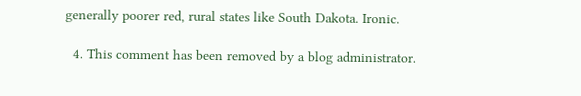generally poorer red, rural states like South Dakota. Ironic.

  4. This comment has been removed by a blog administrator.